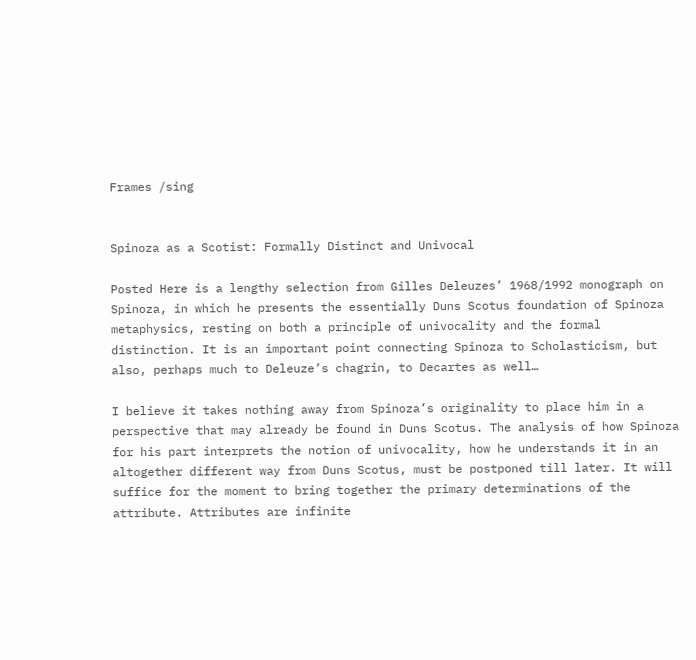Frames /sing


Spinoza as a Scotist: Formally Distinct and Univocal

Posted Here is a lengthy selection from Gilles Deleuzes’ 1968/1992 monograph on Spinoza, in which he presents the essentially Duns Scotus foundation of Spinoza metaphysics, resting on both a principle of univocality and the formal distinction. It is an important point connecting Spinoza to Scholasticism, but also, perhaps much to Deleuze’s chagrin, to Decartes as well…

I believe it takes nothing away from Spinoza’s originality to place him in a perspective that may already be found in Duns Scotus. The analysis of how Spinoza for his part interprets the notion of univocality, how he understands it in an altogether different way from Duns Scotus, must be postponed till later. It will suffice for the moment to bring together the primary determinations of the attribute. Attributes are infinite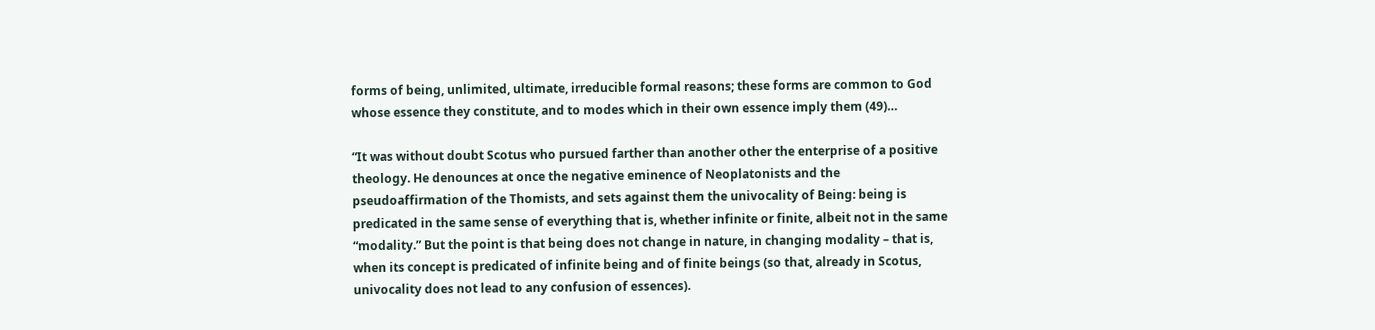forms of being, unlimited, ultimate, irreducible formal reasons; these forms are common to God whose essence they constitute, and to modes which in their own essence imply them (49)…

“It was without doubt Scotus who pursued farther than another other the enterprise of a positive theology. He denounces at once the negative eminence of Neoplatonists and the pseudoaffirmation of the Thomists, and sets against them the univocality of Being: being is predicated in the same sense of everything that is, whether infinite or finite, albeit not in the same “modality.” But the point is that being does not change in nature, in changing modality – that is, when its concept is predicated of infinite being and of finite beings (so that, already in Scotus, univocality does not lead to any confusion of essences).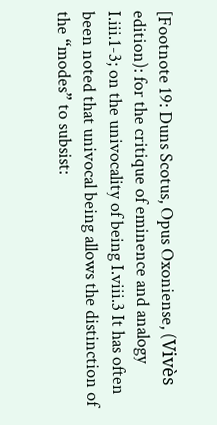[Footnote 19: Duns Scotus, Opus Oxoniense, (Vivès edition): for the critique of eminence and analogy I.iii.1-3; on the univocality of being I.viii.3 It has often been noted that univocal being allows the distinction of the “modes” to subsist: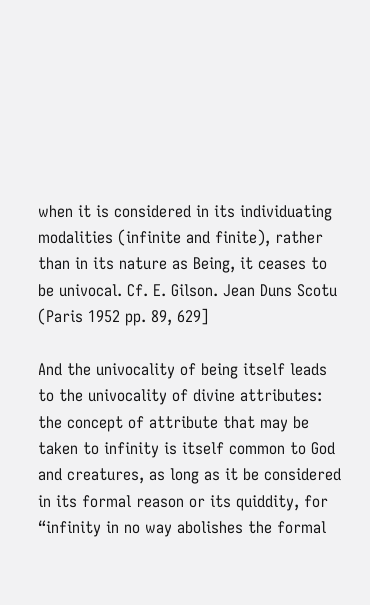when it is considered in its individuating modalities (infinite and finite), rather than in its nature as Being, it ceases to be univocal. Cf. E. Gilson. Jean Duns Scotu (Paris 1952 pp. 89, 629]

And the univocality of being itself leads to the univocality of divine attributes: the concept of attribute that may be taken to infinity is itself common to God and creatures, as long as it be considered in its formal reason or its quiddity, for “infinity in no way abolishes the formal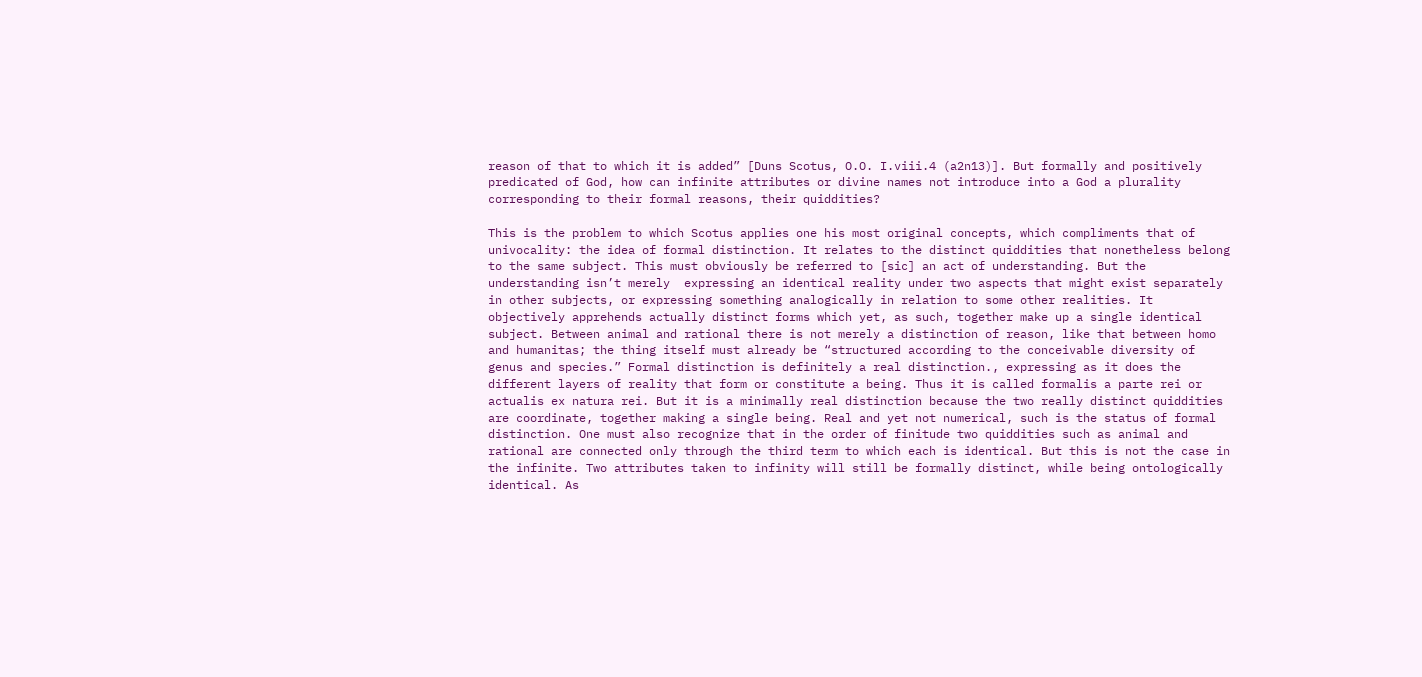reason of that to which it is added” [Duns Scotus, O.O. I.viii.4 (a2n13)]. But formally and positively predicated of God, how can infinite attributes or divine names not introduce into a God a plurality corresponding to their formal reasons, their quiddities?

This is the problem to which Scotus applies one his most original concepts, which compliments that of univocality: the idea of formal distinction. It relates to the distinct quiddities that nonetheless belong to the same subject. This must obviously be referred to [sic] an act of understanding. But the understanding isn’t merely  expressing an identical reality under two aspects that might exist separately in other subjects, or expressing something analogically in relation to some other realities. It objectively apprehends actually distinct forms which yet, as such, together make up a single identical subject. Between animal and rational there is not merely a distinction of reason, like that between homo and humanitas; the thing itself must already be “structured according to the conceivable diversity of genus and species.” Formal distinction is definitely a real distinction., expressing as it does the different layers of reality that form or constitute a being. Thus it is called formalis a parte rei or actualis ex natura rei. But it is a minimally real distinction because the two really distinct quiddities are coordinate, together making a single being. Real and yet not numerical, such is the status of formal distinction. One must also recognize that in the order of finitude two quiddities such as animal and rational are connected only through the third term to which each is identical. But this is not the case in the infinite. Two attributes taken to infinity will still be formally distinct, while being ontologically identical. As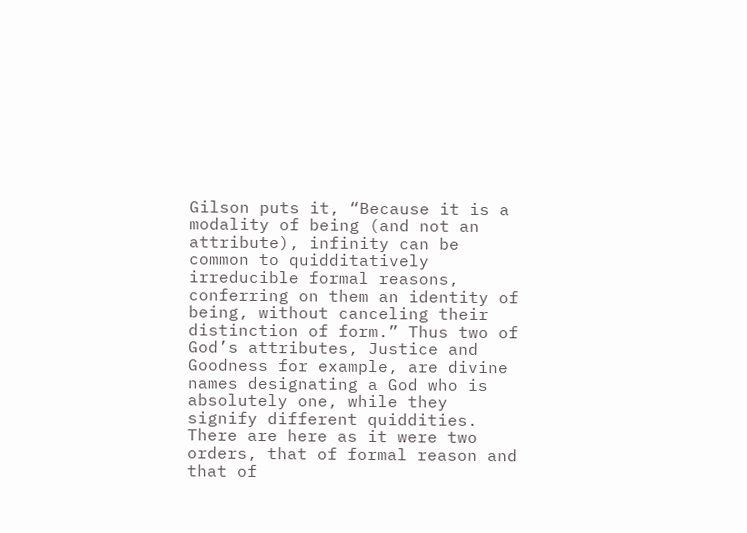Gilson puts it, “Because it is a modality of being (and not an attribute), infinity can be common to quidditatively irreducible formal reasons, conferring on them an identity of being, without canceling their distinction of form.” Thus two of God’s attributes, Justice and Goodness for example, are divine names designating a God who is absolutely one, while they signify different quiddities. There are here as it were two orders, that of formal reason and that of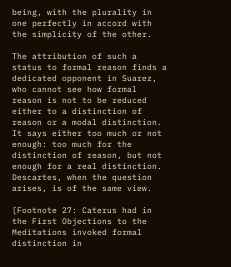being, with the plurality in one perfectly in accord with the simplicity of the other.

The attribution of such a status to formal reason finds a dedicated opponent in Suarez, who cannot see how formal reason is not to be reduced either to a distinction of reason or a modal distinction. It says either too much or not enough: too much for the distinction of reason, but not enough for a real distinction. Descartes, when the question arises, is of the same view.

[Footnote 27: Caterus had in the First Objections to the Meditations invoked formal distinction in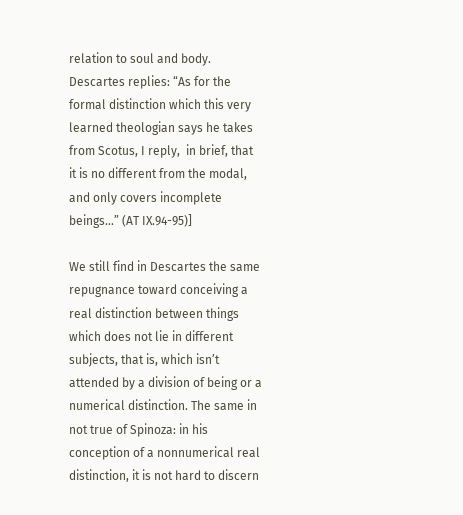relation to soul and body. Descartes replies: “As for the formal distinction which this very learned theologian says he takes from Scotus, I reply,  in brief, that it is no different from the modal, and only covers incomplete beings…” (AT IX.94-95)]

We still find in Descartes the same repugnance toward conceiving a real distinction between things which does not lie in different subjects, that is, which isn’t attended by a division of being or a numerical distinction. The same in not true of Spinoza: in his conception of a nonnumerical real distinction, it is not hard to discern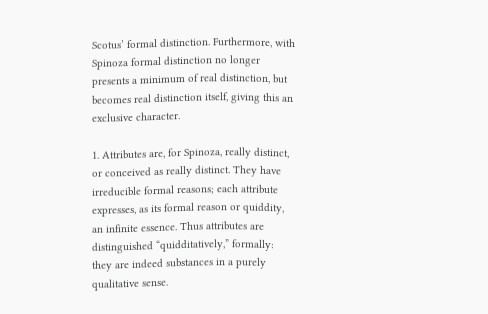Scotus’ formal distinction. Furthermore, with Spinoza formal distinction no longer presents a minimum of real distinction, but becomes real distinction itself, giving this an exclusive character.

1. Attributes are, for Spinoza, really distinct, or conceived as really distinct. They have irreducible formal reasons; each attribute expresses, as its formal reason or quiddity, an infinite essence. Thus attributes are distinguished “quidditatively,” formally: they are indeed substances in a purely qualitative sense.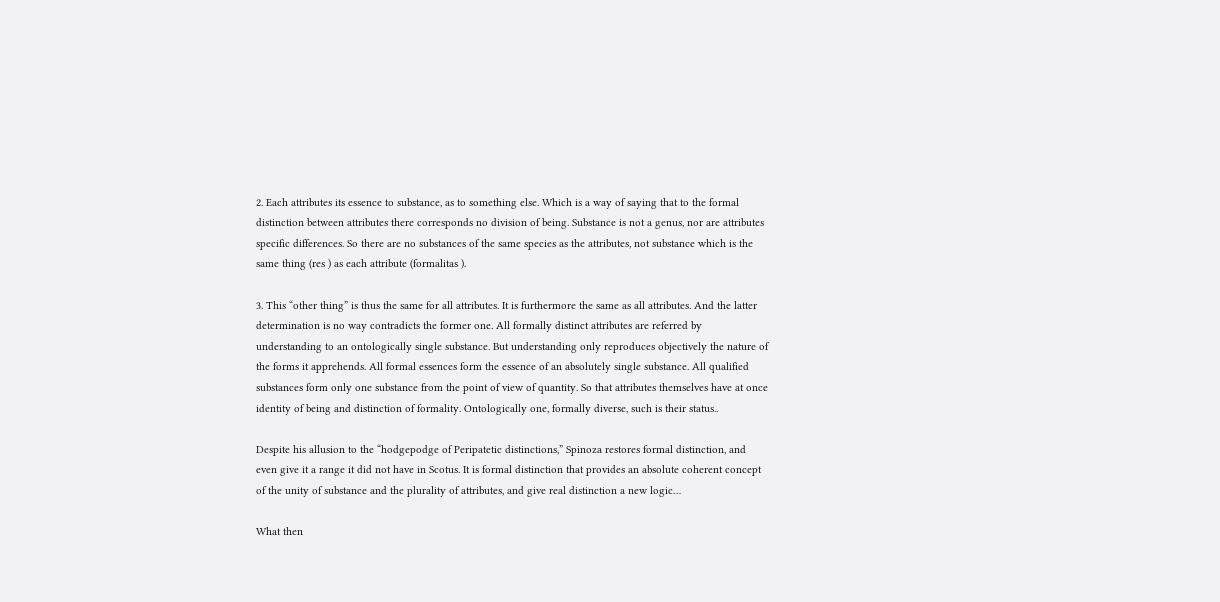2. Each attributes its essence to substance, as to something else. Which is a way of saying that to the formal distinction between attributes there corresponds no division of being. Substance is not a genus, nor are attributes specific differences. So there are no substances of the same species as the attributes, not substance which is the same thing (res ) as each attribute (formalitas ).

3. This “other thing” is thus the same for all attributes. It is furthermore the same as all attributes. And the latter determination is no way contradicts the former one. All formally distinct attributes are referred by understanding to an ontologically single substance. But understanding only reproduces objectively the nature of the forms it apprehends. All formal essences form the essence of an absolutely single substance. All qualified substances form only one substance from the point of view of quantity. So that attributes themselves have at once identity of being and distinction of formality. Ontologically one, formally diverse, such is their status..

Despite his allusion to the “hodgepodge of Peripatetic distinctions,” Spinoza restores formal distinction, and even give it a range it did not have in Scotus. It is formal distinction that provides an absolute coherent concept of the unity of substance and the plurality of attributes, and give real distinction a new logic…

What then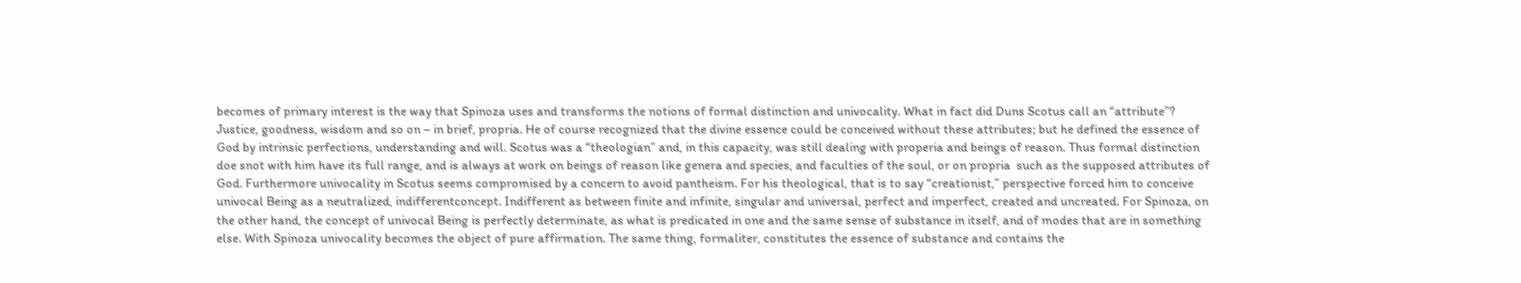becomes of primary interest is the way that Spinoza uses and transforms the notions of formal distinction and univocality. What in fact did Duns Scotus call an “attribute”? Justice, goodness, wisdom and so on – in brief, propria. He of course recognized that the divine essence could be conceived without these attributes; but he defined the essence of God by intrinsic perfections, understanding and will. Scotus was a “theologian” and, in this capacity, was still dealing with properia and beings of reason. Thus formal distinction doe snot with him have its full range, and is always at work on beings of reason like genera and species, and faculties of the soul, or on propria  such as the supposed attributes of God. Furthermore univocality in Scotus seems compromised by a concern to avoid pantheism. For his theological, that is to say “creationist,” perspective forced him to conceive univocal Being as a neutralized, indifferentconcept. Indifferent as between finite and infinite, singular and universal, perfect and imperfect, created and uncreated. For Spinoza, on the other hand, the concept of univocal Being is perfectly determinate, as what is predicated in one and the same sense of substance in itself, and of modes that are in something else. With Spinoza univocality becomes the object of pure affirmation. The same thing, formaliter, constitutes the essence of substance and contains the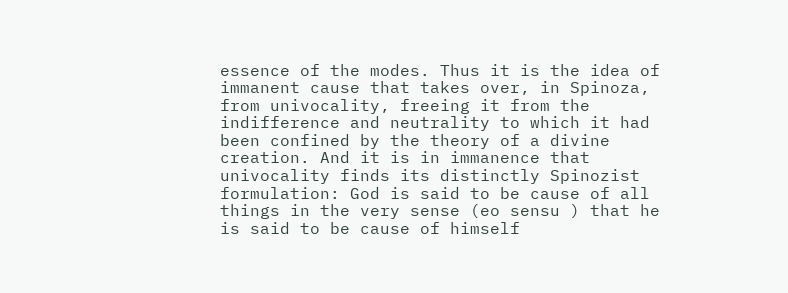essence of the modes. Thus it is the idea of immanent cause that takes over, in Spinoza, from univocality, freeing it from the indifference and neutrality to which it had been confined by the theory of a divine creation. And it is in immanence that univocality finds its distinctly Spinozist formulation: God is said to be cause of all things in the very sense (eo sensu ) that he is said to be cause of himself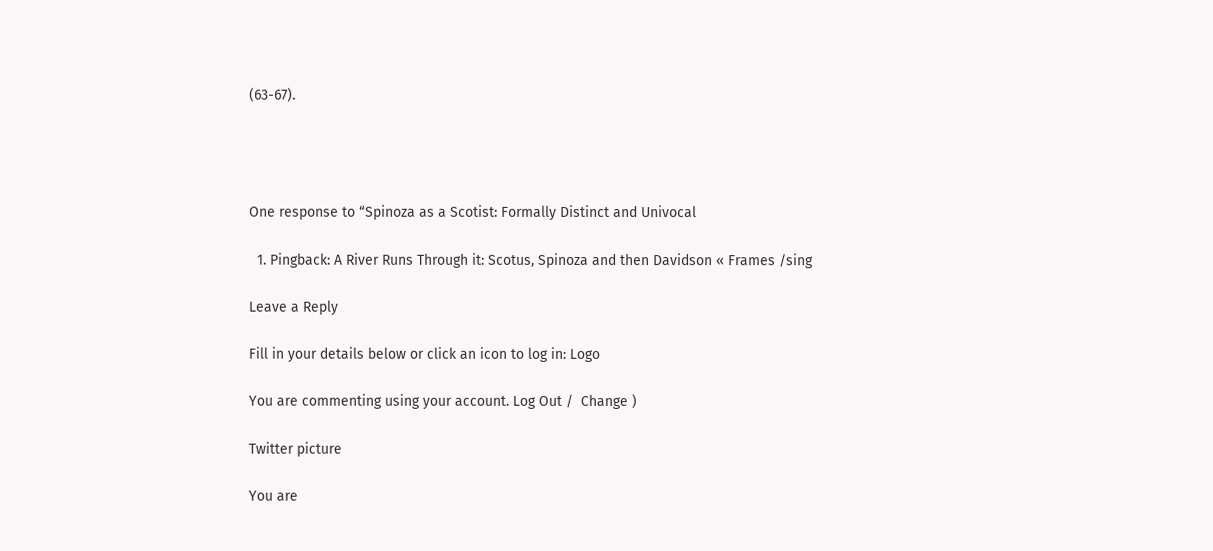(63-67).




One response to “Spinoza as a Scotist: Formally Distinct and Univocal

  1. Pingback: A River Runs Through it: Scotus, Spinoza and then Davidson « Frames /sing

Leave a Reply

Fill in your details below or click an icon to log in: Logo

You are commenting using your account. Log Out /  Change )

Twitter picture

You are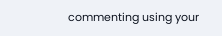commenting using your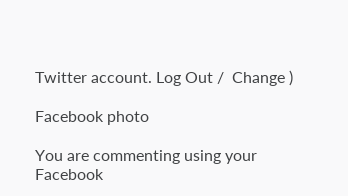Twitter account. Log Out /  Change )

Facebook photo

You are commenting using your Facebook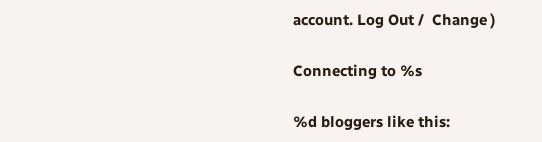account. Log Out /  Change )

Connecting to %s

%d bloggers like this: